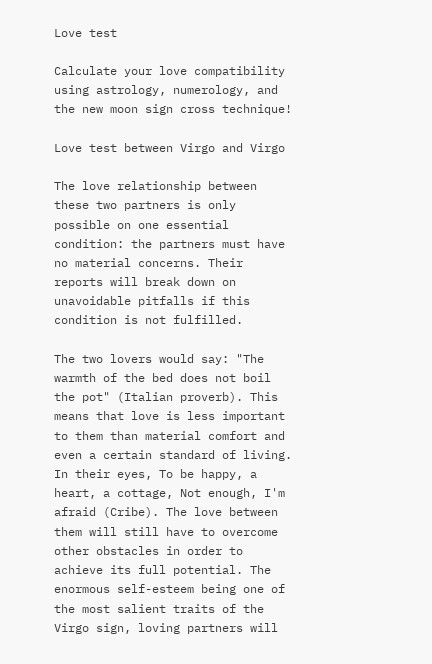Love test

Calculate your love compatibility using astrology, numerology, and the new moon sign cross technique!

Love test between Virgo and Virgo

The love relationship between these two partners is only possible on one essential condition: the partners must have no material concerns. Their reports will break down on unavoidable pitfalls if this condition is not fulfilled.

The two lovers would say: "The warmth of the bed does not boil the pot" (Italian proverb). This means that love is less important to them than material comfort and even a certain standard of living. In their eyes, To be happy, a heart, a cottage, Not enough, I'm afraid (Cribe). The love between them will still have to overcome other obstacles in order to achieve its full potential. The enormous self-esteem being one of the most salient traits of the Virgo sign, loving partners will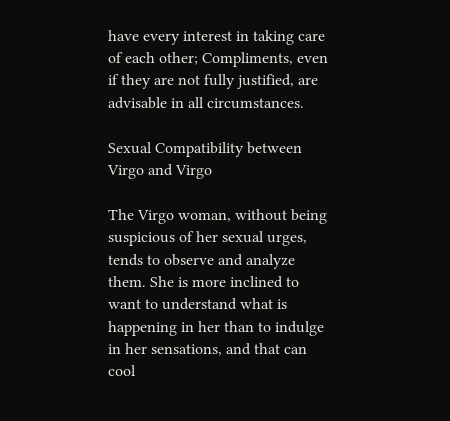have every interest in taking care of each other; Compliments, even if they are not fully justified, are advisable in all circumstances.

Sexual Compatibility between Virgo and Virgo

The Virgo woman, without being suspicious of her sexual urges, tends to observe and analyze them. She is more inclined to want to understand what is happening in her than to indulge in her sensations, and that can cool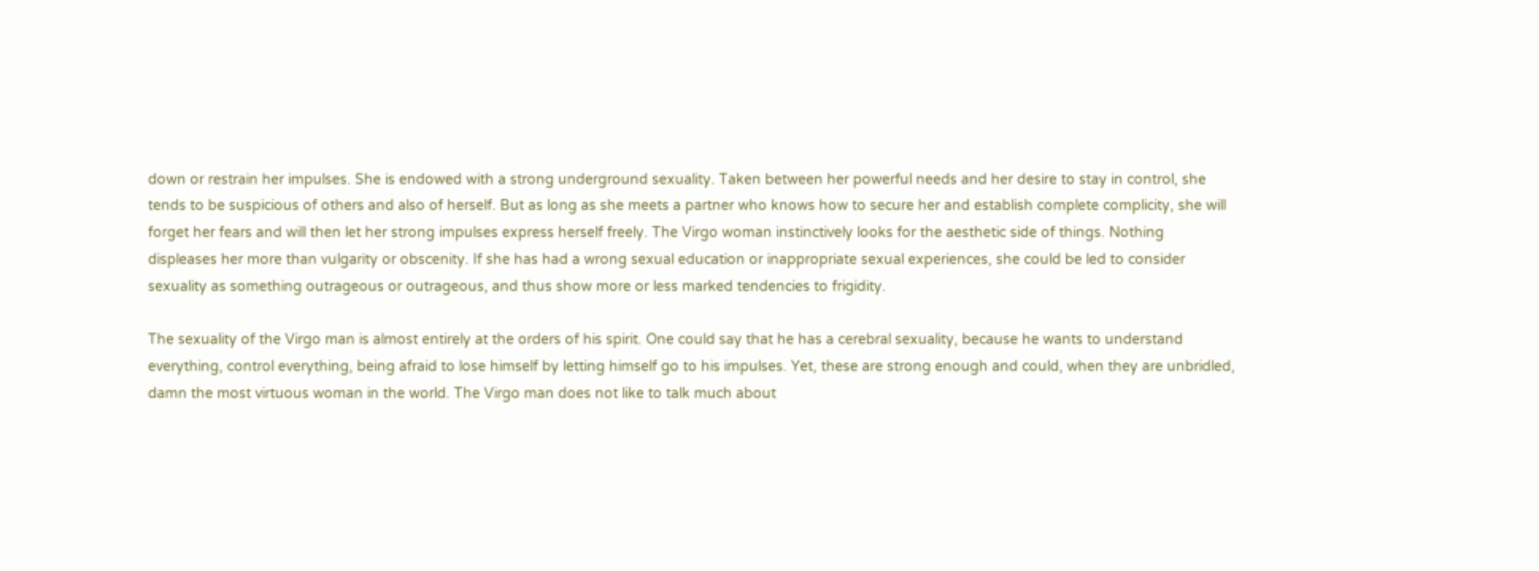down or restrain her impulses. She is endowed with a strong underground sexuality. Taken between her powerful needs and her desire to stay in control, she tends to be suspicious of others and also of herself. But as long as she meets a partner who knows how to secure her and establish complete complicity, she will forget her fears and will then let her strong impulses express herself freely. The Virgo woman instinctively looks for the aesthetic side of things. Nothing displeases her more than vulgarity or obscenity. If she has had a wrong sexual education or inappropriate sexual experiences, she could be led to consider sexuality as something outrageous or outrageous, and thus show more or less marked tendencies to frigidity.

The sexuality of the Virgo man is almost entirely at the orders of his spirit. One could say that he has a cerebral sexuality, because he wants to understand everything, control everything, being afraid to lose himself by letting himself go to his impulses. Yet, these are strong enough and could, when they are unbridled, damn the most virtuous woman in the world. The Virgo man does not like to talk much about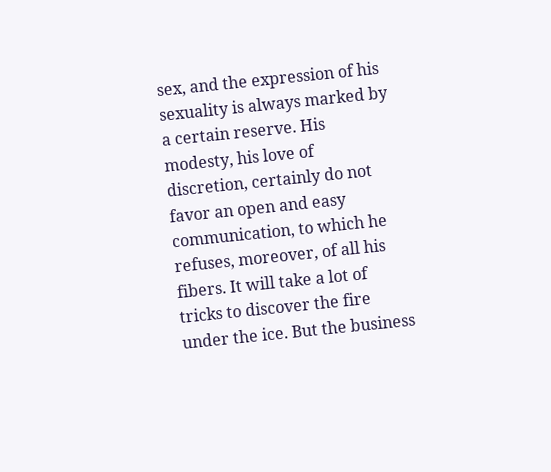sex, and the expression of his sexuality is always marked by a certain reserve. His modesty, his love of discretion, certainly do not favor an open and easy communication, to which he refuses, moreover, of all his fibers. It will take a lot of tricks to discover the fire under the ice. But the business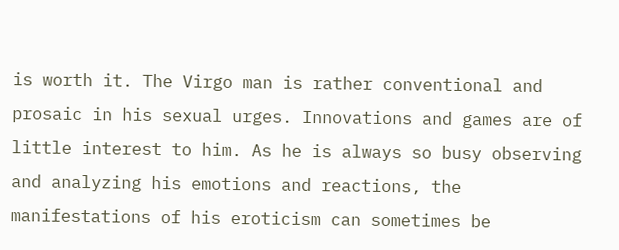is worth it. The Virgo man is rather conventional and prosaic in his sexual urges. Innovations and games are of little interest to him. As he is always so busy observing and analyzing his emotions and reactions, the manifestations of his eroticism can sometimes be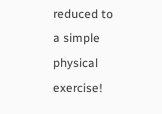reduced to a simple physical exercise!